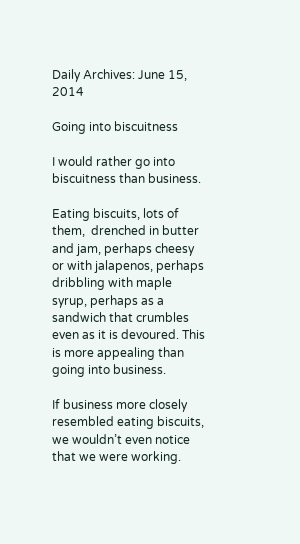Daily Archives: June 15, 2014

Going into biscuitness

I would rather go into biscuitness than business.

Eating biscuits, lots of them,  drenched in butter and jam, perhaps cheesy or with jalapenos, perhaps dribbling with maple syrup, perhaps as a sandwich that crumbles even as it is devoured. This is more appealing than going into business.

If business more closely resembled eating biscuits, we wouldn’t even notice that we were working.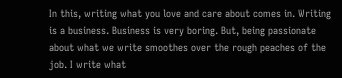In this, writing what you love and care about comes in. Writing is a business. Business is very boring. But, being passionate about what we write smoothes over the rough peaches of the job. I write what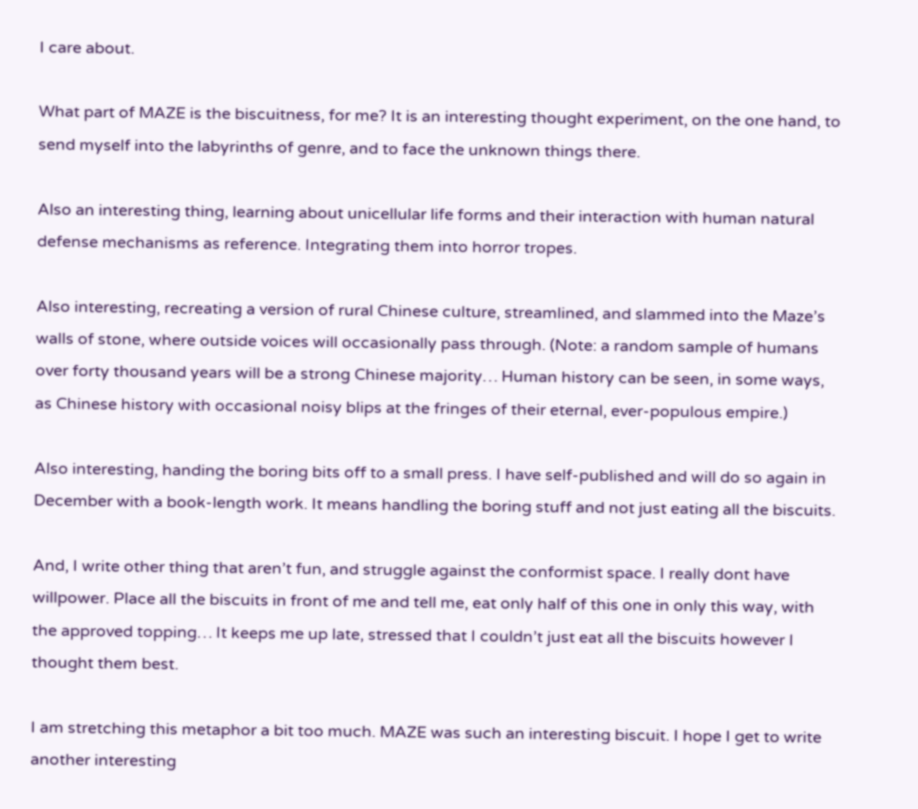I care about.

What part of MAZE is the biscuitness, for me? It is an interesting thought experiment, on the one hand, to send myself into the labyrinths of genre, and to face the unknown things there.

Also an interesting thing, learning about unicellular life forms and their interaction with human natural defense mechanisms as reference. Integrating them into horror tropes.

Also interesting, recreating a version of rural Chinese culture, streamlined, and slammed into the Maze’s walls of stone, where outside voices will occasionally pass through. (Note: a random sample of humans over forty thousand years will be a strong Chinese majority… Human history can be seen, in some ways, as Chinese history with occasional noisy blips at the fringes of their eternal, ever-populous empire.)

Also interesting, handing the boring bits off to a small press. I have self-published and will do so again in December with a book-length work. It means handling the boring stuff and not just eating all the biscuits.

And, I write other thing that aren’t fun, and struggle against the conformist space. I really dont have willpower. Place all the biscuits in front of me and tell me, eat only half of this one in only this way, with the approved topping… It keeps me up late, stressed that I couldn’t just eat all the biscuits however I thought them best.

I am stretching this metaphor a bit too much. MAZE was such an interesting biscuit. I hope I get to write another interesting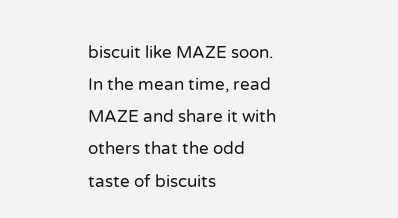biscuit like MAZE soon. In the mean time, read MAZE and share it with others that the odd taste of biscuits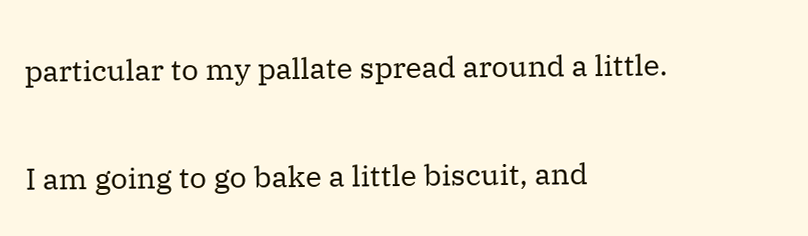particular to my pallate spread around a little.

I am going to go bake a little biscuit, and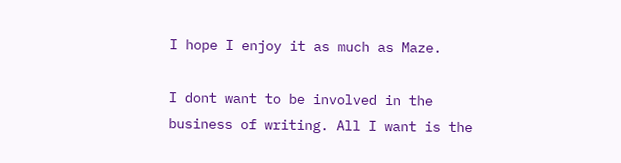I hope I enjoy it as much as Maze.

I dont want to be involved in the business of writing. All I want is the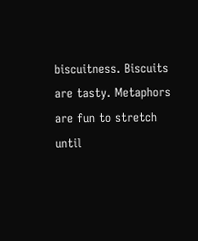biscuitness. Biscuits are tasty. Metaphors are fun to stretch until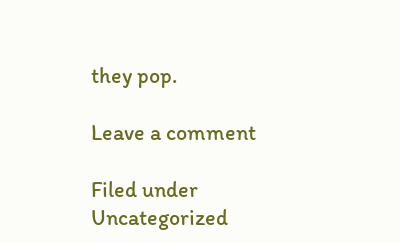they pop.

Leave a comment

Filed under Uncategorized